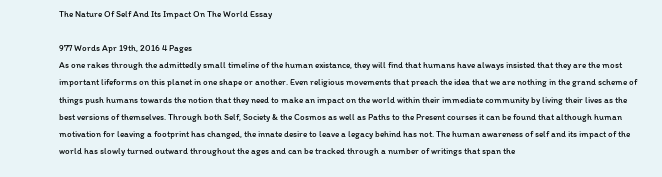The Nature Of Self And Its Impact On The World Essay

977 Words Apr 19th, 2016 4 Pages
As one rakes through the admittedly small timeline of the human existance, they will find that humans have always insisted that they are the most important lifeforms on this planet in one shape or another. Even religious movements that preach the idea that we are nothing in the grand scheme of things push humans towards the notion that they need to make an impact on the world within their immediate community by living their lives as the best versions of themselves. Through both Self, Society & the Cosmos as well as Paths to the Present courses it can be found that although human motivation for leaving a footprint has changed, the innate desire to leave a legacy behind has not. The human awareness of self and its impact of the world has slowly turned outward throughout the ages and can be tracked through a number of writings that span the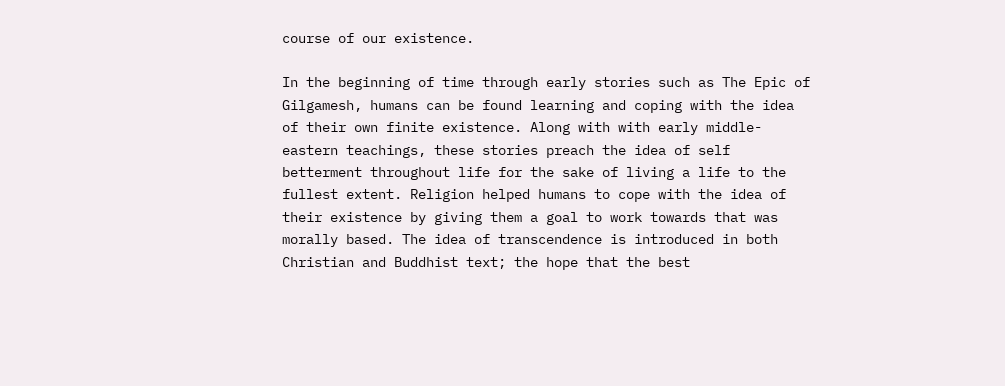course of our existence.

In the beginning of time through early stories such as The Epic of Gilgamesh, humans can be found learning and coping with the idea of their own finite existence. Along with with early middle-eastern teachings, these stories preach the idea of self betterment throughout life for the sake of living a life to the fullest extent. Religion helped humans to cope with the idea of their existence by giving them a goal to work towards that was morally based. The idea of transcendence is introduced in both Christian and Buddhist text; the hope that the best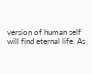version of human self will find eternal life. As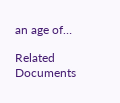an age of…

Related Documents